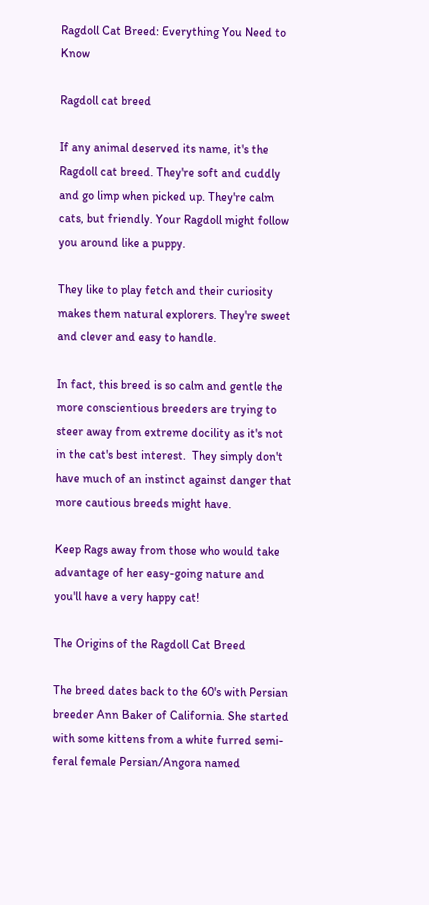Ragdoll Cat Breed: Everything You Need to Know

Ragdoll cat breed

If any animal deserved its name, it's the Ragdoll cat breed. They're soft and cuddly and go limp when picked up. They're calm cats, but friendly. Your Ragdoll might follow you around like a puppy.

They like to play fetch and their curiosity makes them natural explorers. They're sweet and clever and easy to handle.

In fact, this breed is so calm and gentle the more conscientious breeders are trying to steer away from extreme docility as it's not in the cat's best interest.  They simply don't have much of an instinct against danger that more cautious breeds might have.

Keep Rags away from those who would take advantage of her easy-going nature and you'll have a very happy cat!

The Origins of the Ragdoll Cat Breed

The breed dates back to the 60's with Persian breeder Ann Baker of California. She started with some kittens from a white furred semi-feral female Persian/Angora named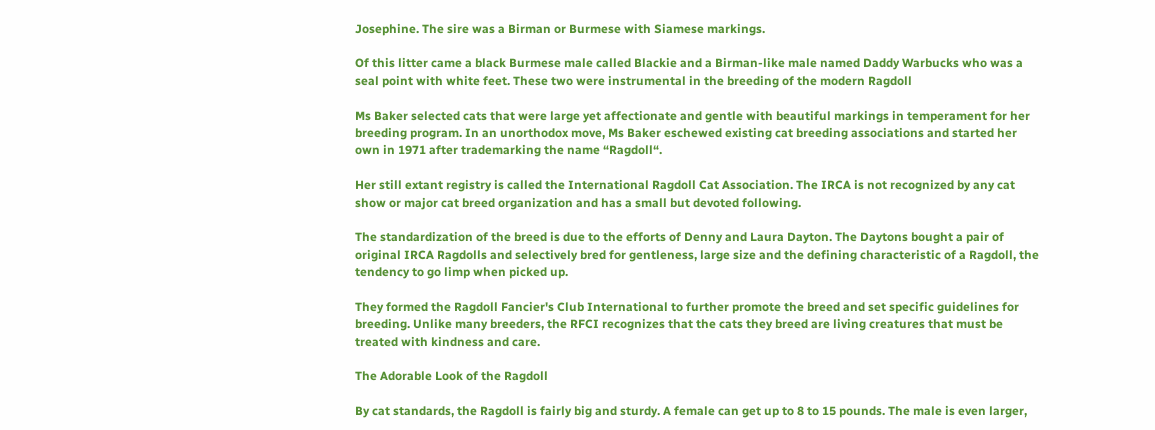Josephine. The sire was a Birman or Burmese with Siamese markings.

Of this litter came a black Burmese male called Blackie and a Birman-like male named Daddy Warbucks who was a seal point with white feet. These two were instrumental in the breeding of the modern Ragdoll

Ms Baker selected cats that were large yet affectionate and gentle with beautiful markings in temperament for her breeding program. In an unorthodox move, Ms Baker eschewed existing cat breeding associations and started her own in 1971 after trademarking the name “Ragdoll“.

Her still extant registry is called the International Ragdoll Cat Association. The IRCA is not recognized by any cat show or major cat breed organization and has a small but devoted following.

The standardization of the breed is due to the efforts of Denny and Laura Dayton. The Daytons bought a pair of original IRCA Ragdolls and selectively bred for gentleness, large size and the defining characteristic of a Ragdoll, the tendency to go limp when picked up.

They formed the Ragdoll Fancier's Club International to further promote the breed and set specific guidelines for breeding. Unlike many breeders, the RFCI recognizes that the cats they breed are living creatures that must be treated with kindness and care.

The Adorable Look of the Ragdoll

By cat standards, the Ragdoll is fairly big and sturdy. A female can get up to 8 to 15 pounds. The male is even larger,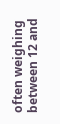often weighing between 12 and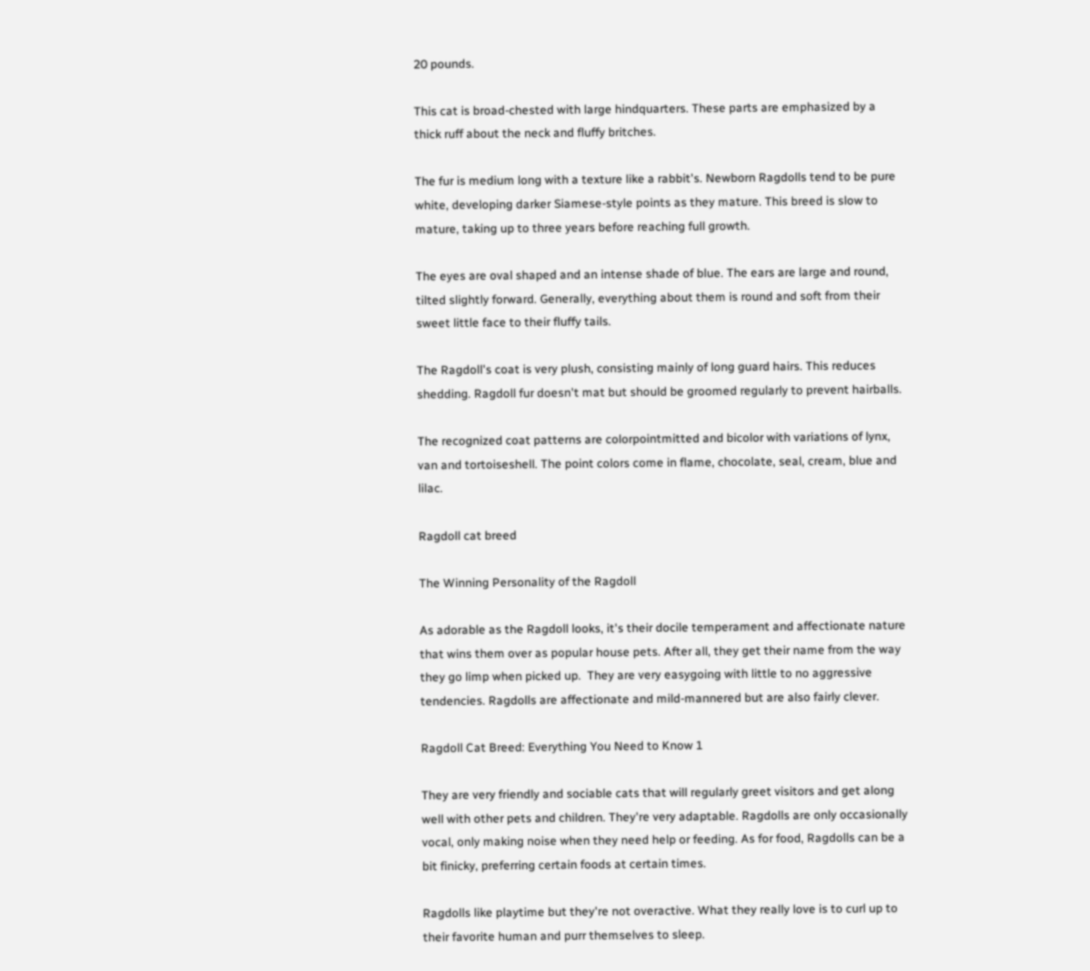20 pounds.

This cat is broad-chested with large hindquarters. These parts are emphasized by a thick ruff about the neck and fluffy britches.

The fur is medium long with a texture like a rabbit's. Newborn Ragdolls tend to be pure white, developing darker Siamese-style points as they mature. This breed is slow to mature, taking up to three years before reaching full growth.

The eyes are oval shaped and an intense shade of blue. The ears are large and round, tilted slightly forward. Generally, everything about them is round and soft from their sweet little face to their fluffy tails.

The Ragdoll's coat is very plush, consisting mainly of long guard hairs. This reduces shedding. Ragdoll fur doesn't mat but should be groomed regularly to prevent hairballs.

The recognized coat patterns are colorpointmitted and bicolor with variations of lynx, van and tortoiseshell. The point colors come in flame, chocolate, seal, cream, blue and lilac.

Ragdoll cat breed

The Winning Personality of the Ragdoll

As adorable as the Ragdoll looks, it's their docile temperament and affectionate nature that wins them over as popular house pets. After all, they get their name from the way they go limp when picked up.  They are very easygoing with little to no aggressive tendencies. Ragdolls are affectionate and mild-mannered but are also fairly clever.

Ragdoll Cat Breed: Everything You Need to Know 1

They are very friendly and sociable cats that will regularly greet visitors and get along well with other pets and children. They're very adaptable. Ragdolls are only occasionally vocal, only making noise when they need help or feeding. As for food, Ragdolls can be a bit finicky, preferring certain foods at certain times.

Ragdolls like playtime but they're not overactive. What they really love is to curl up to their favorite human and purr themselves to sleep.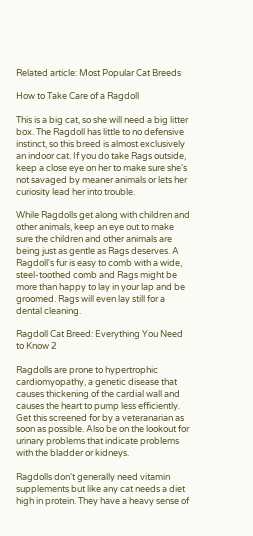Related article: Most Popular Cat Breeds

How to Take Care of a Ragdoll

This is a big cat, so she will need a big litter box. The Ragdoll has little to no defensive instinct, so this breed is almost exclusively an indoor cat. If you do take Rags outside, keep a close eye on her to make sure she's not savaged by meaner animals or lets her curiosity lead her into trouble.

While Ragdolls get along with children and other animals, keep an eye out to make sure the children and other animals are being just as gentle as Rags deserves. A Ragdoll's fur is easy to comb with a wide, steel-toothed comb and Rags might be more than happy to lay in your lap and be groomed. Rags will even lay still for a dental cleaning.

Ragdoll Cat Breed: Everything You Need to Know 2

Ragdolls are prone to hypertrophic cardiomyopathy, a genetic disease that causes thickening of the cardial wall and causes the heart to pump less efficiently. Get this screened for by a veteranarian as soon as possible. Also be on the lookout for urinary problems that indicate problems with the bladder or kidneys.

Ragdolls don't generally need vitamin supplements but like any cat needs a diet high in protein. They have a heavy sense of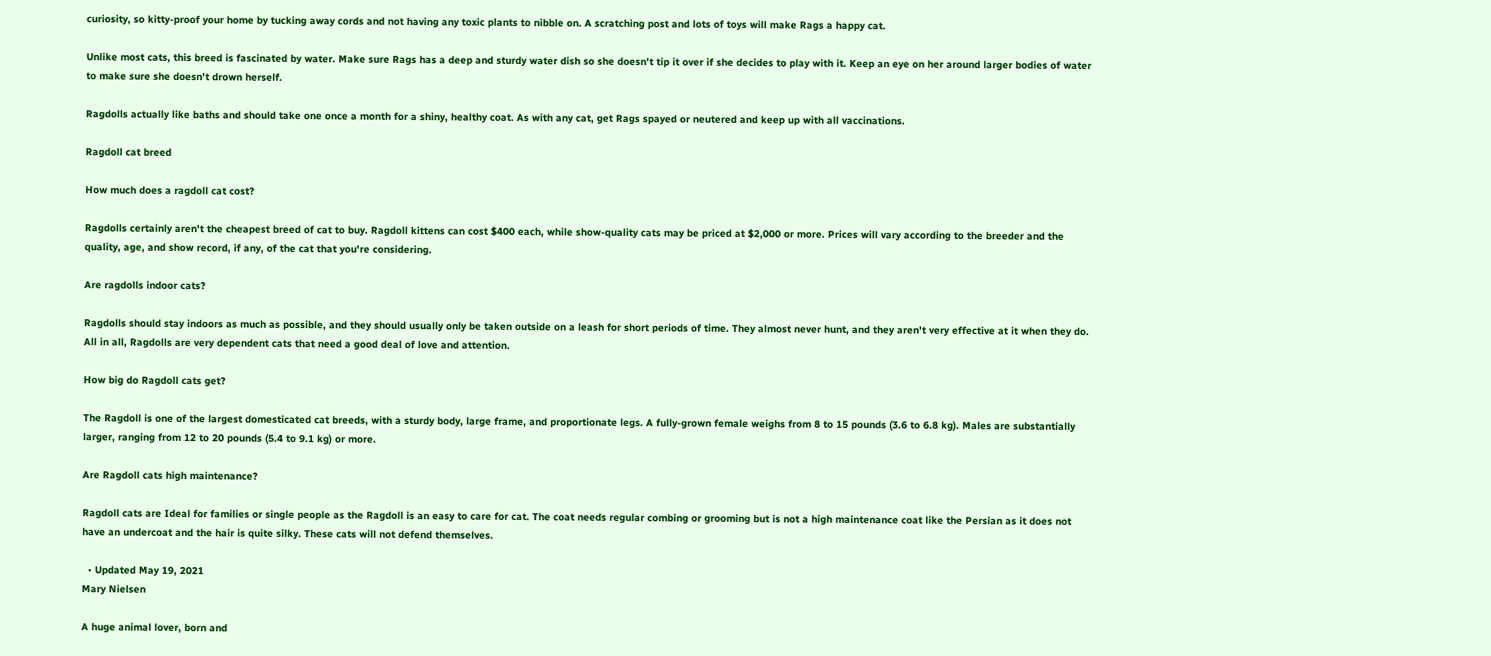curiosity, so kitty-proof your home by tucking away cords and not having any toxic plants to nibble on. A scratching post and lots of toys will make Rags a happy cat.

Unlike most cats, this breed is fascinated by water. Make sure Rags has a deep and sturdy water dish so she doesn't tip it over if she decides to play with it. Keep an eye on her around larger bodies of water to make sure she doesn't drown herself.

Ragdolls actually like baths and should take one once a month for a shiny, healthy coat. As with any cat, get Rags spayed or neutered and keep up with all vaccinations.

Ragdoll cat breed

How much does a ragdoll cat cost?

Ragdolls certainly aren't the cheapest breed of cat to buy. Ragdoll kittens can cost $400 each, while show-quality cats may be priced at $2,000 or more. Prices will vary according to the breeder and the quality, age, and show record, if any, of the cat that you're considering.

Are ragdolls indoor cats?

Ragdolls should stay indoors as much as possible, and they should usually only be taken outside on a leash for short periods of time. They almost never hunt, and they aren't very effective at it when they do. All in all, Ragdolls are very dependent cats that need a good deal of love and attention.

How big do Ragdoll cats get?

The Ragdoll is one of the largest domesticated cat breeds, with a sturdy body, large frame, and proportionate legs. A fully-grown female weighs from 8 to 15 pounds (3.6 to 6.8 kg). Males are substantially larger, ranging from 12 to 20 pounds (5.4 to 9.1 kg) or more.

Are Ragdoll cats high maintenance?

Ragdoll cats are Ideal for families or single people as the Ragdoll is an easy to care for cat. The coat needs regular combing or grooming but is not a high maintenance coat like the Persian as it does not have an undercoat and the hair is quite silky. These cats will not defend themselves.

  • Updated May 19, 2021
Mary Nielsen

A huge animal lover, born and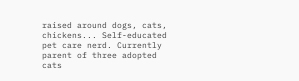raised around dogs, cats, chickens... Self-educated pet care nerd. Currently parent of three adopted cats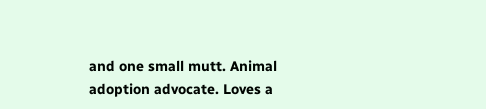and one small mutt. Animal adoption advocate. Loves a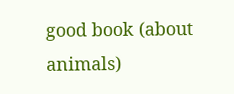good book (about animals)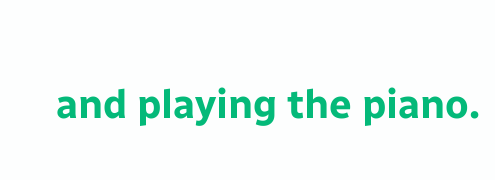and playing the piano.